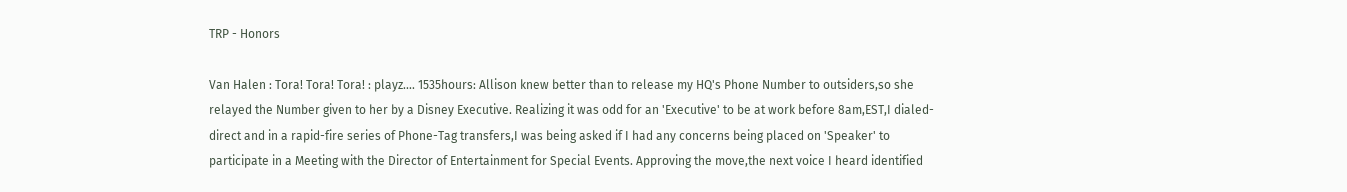TRP - Honors

Van Halen : Tora! Tora! Tora! : playz.... 1535hours: Allison knew better than to release my HQ's Phone Number to outsiders,so she relayed the Number given to her by a Disney Executive. Realizing it was odd for an 'Executive' to be at work before 8am,EST,I dialed-direct and in a rapid-fire series of Phone-Tag transfers,I was being asked if I had any concerns being placed on 'Speaker' to participate in a Meeting with the Director of Entertainment for Special Events. Approving the move,the next voice I heard identified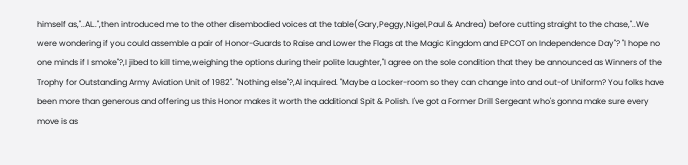himself as,"..AL..",then introduced me to the other disembodied voices at the table(Gary,Peggy,Nigel,Paul & Andrea) before cutting straight to the chase,"..We were wondering if you could assemble a pair of Honor-Guards to Raise and Lower the Flags at the Magic Kingdom and EPCOT on Independence Day"? "I hope no one minds if I smoke"?,I jibed to kill time,weighing the options during their polite laughter,"I agree on the sole condition that they be announced as Winners of the Trophy for Outstanding Army Aviation Unit of 1982". "Nothing else"?,Al inquired. "Maybe a Locker-room so they can change into and out-of Uniform? You folks have been more than generous and offering us this Honor makes it worth the additional Spit & Polish. I've got a Former Drill Sergeant who's gonna make sure every move is as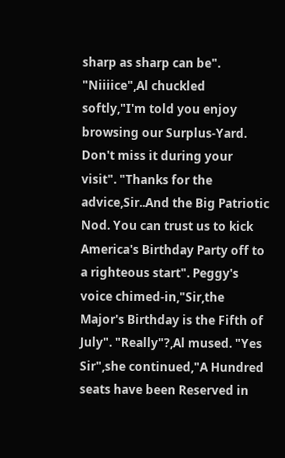sharp as sharp can be". "Niiiice",Al chuckled softly,"I'm told you enjoy browsing our Surplus-Yard. Don't miss it during your visit". "Thanks for the advice,Sir..And the Big Patriotic Nod. You can trust us to kick America's Birthday Party off to a righteous start". Peggy's voice chimed-in,"Sir,the Major's Birthday is the Fifth of July". "Really"?,Al mused. "Yes Sir",she continued,"A Hundred seats have been Reserved in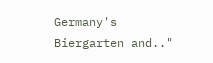Germany's Biergarten and.."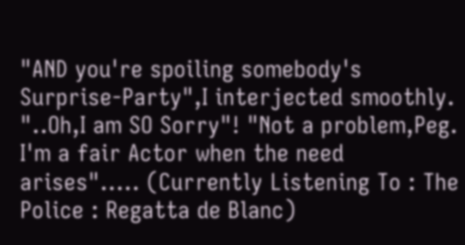"AND you're spoiling somebody's Surprise-Party",I interjected smoothly. "..Oh,I am SO Sorry"! "Not a problem,Peg. I'm a fair Actor when the need arises"..... (Currently Listening To : The Police : Regatta de Blanc)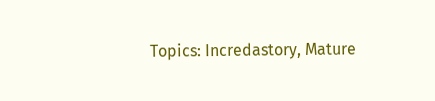Topics: Incredastory, Mature